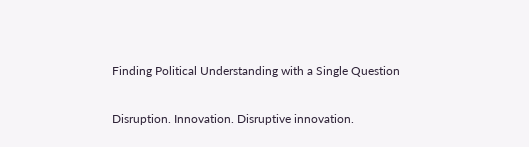Finding Political Understanding with a Single Question

Disruption. Innovation. Disruptive innovation.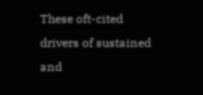These oft-cited drivers of sustained and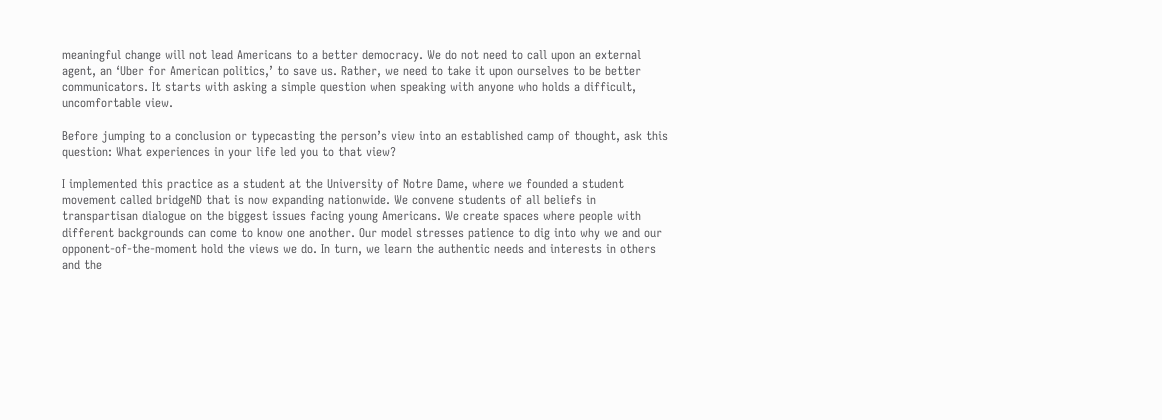meaningful change will not lead Americans to a better democracy. We do not need to call upon an external agent, an ‘Uber for American politics,’ to save us. Rather, we need to take it upon ourselves to be better communicators. It starts with asking a simple question when speaking with anyone who holds a difficult, uncomfortable view.

Before jumping to a conclusion or typecasting the person’s view into an established camp of thought, ask this question: What experiences in your life led you to that view?

I implemented this practice as a student at the University of Notre Dame, where we founded a student movement called bridgeND that is now expanding nationwide. We convene students of all beliefs in transpartisan dialogue on the biggest issues facing young Americans. We create spaces where people with different backgrounds can come to know one another. Our model stresses patience to dig into why we and our opponent-of-the-moment hold the views we do. In turn, we learn the authentic needs and interests in others and the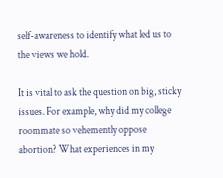self-awareness to identify what led us to the views we hold.

It is vital to ask the question on big, sticky issues. For example, why did my college roommate so vehemently oppose abortion? What experiences in my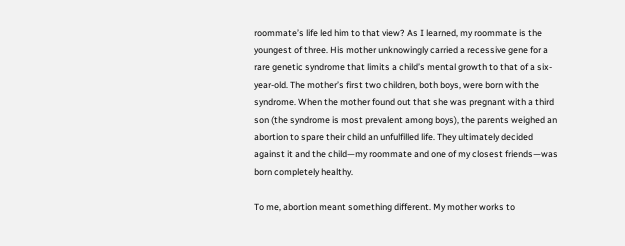roommate’s life led him to that view? As I learned, my roommate is the youngest of three. His mother unknowingly carried a recessive gene for a rare genetic syndrome that limits a child’s mental growth to that of a six-year-old. The mother’s first two children, both boys, were born with the syndrome. When the mother found out that she was pregnant with a third son (the syndrome is most prevalent among boys), the parents weighed an abortion to spare their child an unfulfilled life. They ultimately decided against it and the child—my roommate and one of my closest friends—was born completely healthy.

To me, abortion meant something different. My mother works to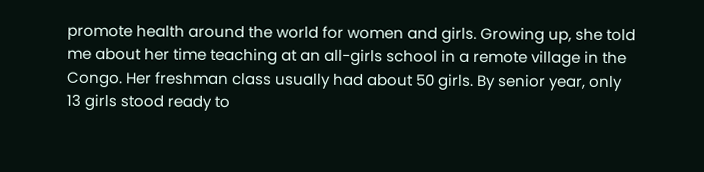promote health around the world for women and girls. Growing up, she told me about her time teaching at an all-girls school in a remote village in the Congo. Her freshman class usually had about 50 girls. By senior year, only 13 girls stood ready to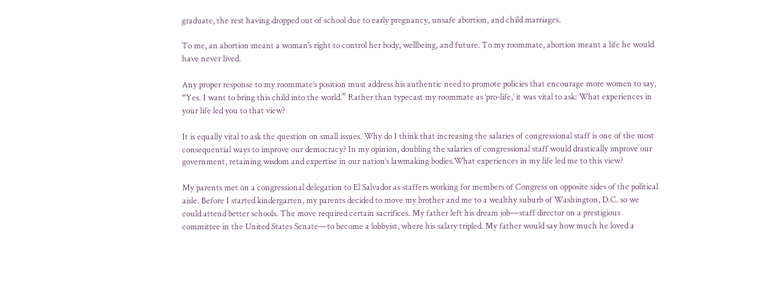graduate, the rest having dropped out of school due to early pregnancy, unsafe abortion, and child marriages.

To me, an abortion meant a woman’s right to control her body, wellbeing, and future. To my roommate, abortion meant a life he would have never lived.

Any proper response to my roommate’s position must address his authentic need to promote policies that encourage more women to say, “Yes. I want to bring this child into the world.” Rather than typecast my roommate as ‘pro-life,’ it was vital to ask: What experiences in your life led you to that view?

It is equally vital to ask the question on small issues. Why do I think that increasing the salaries of congressional staff is one of the most consequential ways to improve our democracy? In my opinion, doubling the salaries of congressional staff would drastically improve our government, retaining wisdom and expertise in our nation’s lawmaking bodies.What experiences in my life led me to this view?

My parents met on a congressional delegation to El Salvador as staffers working for members of Congress on opposite sides of the political aisle. Before I started kindergarten, my parents decided to move my brother and me to a wealthy suburb of Washington, D.C. so we could attend better schools. The move required certain sacrifices. My father left his dream job—staff director on a prestigious committee in the United States Senate—to become a lobbyist, where his salary tripled. My father would say how much he loved a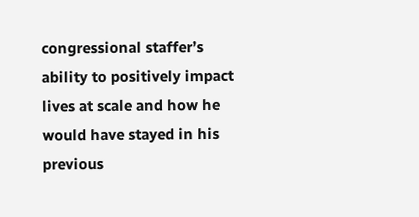congressional staffer’s ability to positively impact lives at scale and how he would have stayed in his previous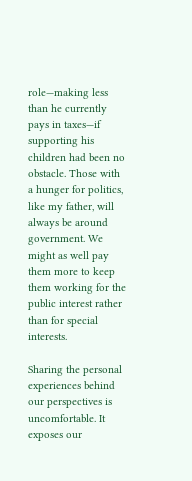role—making less than he currently pays in taxes—if supporting his children had been no obstacle. Those with a hunger for politics, like my father, will always be around government. We might as well pay them more to keep them working for the public interest rather than for special interests.

Sharing the personal experiences behind our perspectives is uncomfortable. It exposes our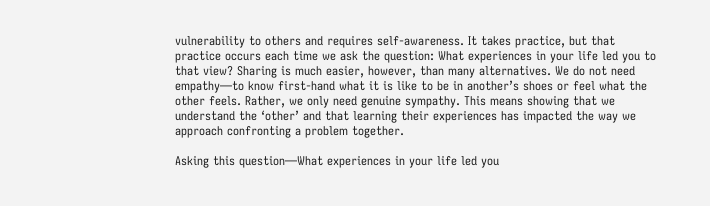vulnerability to others and requires self-awareness. It takes practice, but that practice occurs each time we ask the question: What experiences in your life led you to that view? Sharing is much easier, however, than many alternatives. We do not need empathy—to know first-hand what it is like to be in another’s shoes or feel what the other feels. Rather, we only need genuine sympathy. This means showing that we understand the ‘other’ and that learning their experiences has impacted the way we approach confronting a problem together.

Asking this question—What experiences in your life led you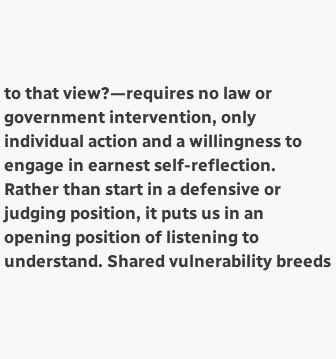to that view?—requires no law or government intervention, only individual action and a willingness to engage in earnest self-reflection. Rather than start in a defensive or judging position, it puts us in an opening position of listening to understand. Shared vulnerability breeds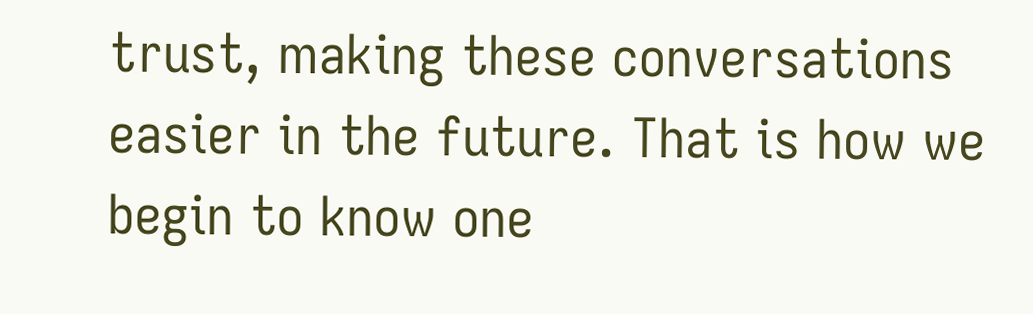trust, making these conversations easier in the future. That is how we begin to know one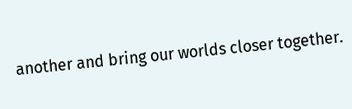another and bring our worlds closer together.